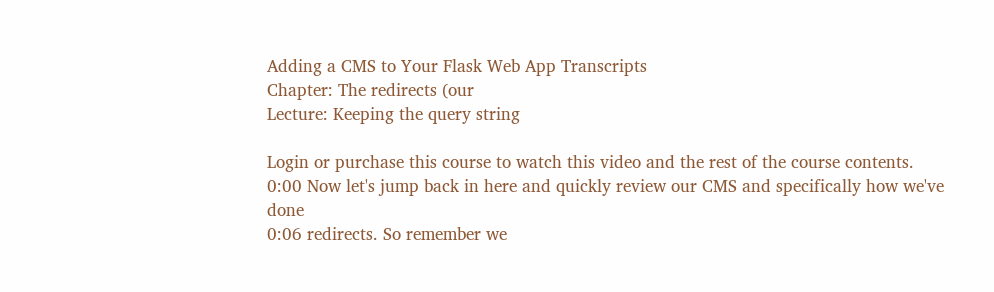Adding a CMS to Your Flask Web App Transcripts
Chapter: The redirects (our
Lecture: Keeping the query string

Login or purchase this course to watch this video and the rest of the course contents.
0:00 Now let's jump back in here and quickly review our CMS and specifically how we've done
0:06 redirects. So remember we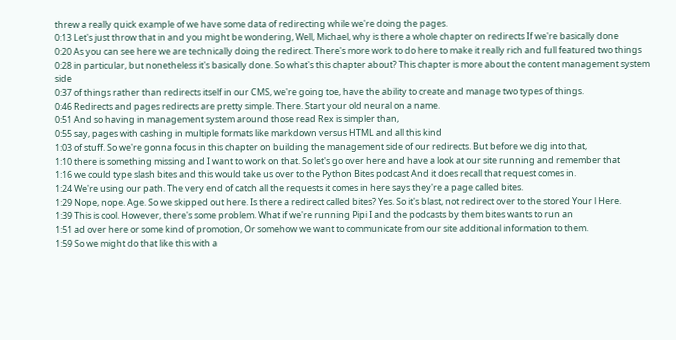threw a really quick example of we have some data of redirecting while we're doing the pages.
0:13 Let's just throw that in and you might be wondering, Well, Michael, why is there a whole chapter on redirects If we're basically done
0:20 As you can see here we are technically doing the redirect. There's more work to do here to make it really rich and full featured two things
0:28 in particular, but nonetheless it's basically done. So what's this chapter about? This chapter is more about the content management system side
0:37 of things rather than redirects itself in our CMS, we're going toe, have the ability to create and manage two types of things.
0:46 Redirects and pages redirects are pretty simple. There. Start your old neural on a name.
0:51 And so having in management system around those read Rex is simpler than,
0:55 say, pages with cashing in multiple formats like markdown versus HTML and all this kind
1:03 of stuff. So we're gonna focus in this chapter on building the management side of our redirects. But before we dig into that,
1:10 there is something missing and I want to work on that. So let's go over here and have a look at our site running and remember that
1:16 we could type slash bites and this would take us over to the Python Bites podcast And it does recall that request comes in.
1:24 We're using our path. The very end of catch all the requests it comes in here says they're a page called bites.
1:29 Nope, nope. Age. So we skipped out here. Is there a redirect called bites? Yes. So it's blast, not redirect over to the stored Your l Here.
1:39 This is cool. However, there's some problem. What if we're running Pipi I and the podcasts by them bites wants to run an
1:51 ad over here or some kind of promotion, Or somehow we want to communicate from our site additional information to them.
1:59 So we might do that like this with a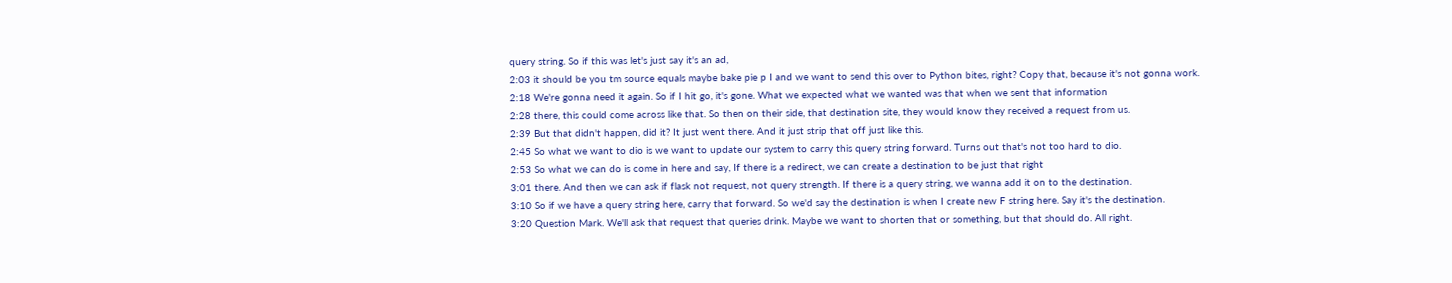query string. So if this was let's just say it's an ad,
2:03 it should be you tm source equals maybe bake pie p I and we want to send this over to Python bites, right? Copy that, because it's not gonna work.
2:18 We're gonna need it again. So if I hit go, it's gone. What we expected what we wanted was that when we sent that information
2:28 there, this could come across like that. So then on their side, that destination site, they would know they received a request from us.
2:39 But that didn't happen, did it? It just went there. And it just strip that off just like this.
2:45 So what we want to dio is we want to update our system to carry this query string forward. Turns out that's not too hard to dio.
2:53 So what we can do is come in here and say, If there is a redirect, we can create a destination to be just that right
3:01 there. And then we can ask if flask not request, not query strength. If there is a query string, we wanna add it on to the destination.
3:10 So if we have a query string here, carry that forward. So we'd say the destination is when I create new F string here. Say it's the destination.
3:20 Question Mark. We'll ask that request that queries drink. Maybe we want to shorten that or something, but that should do. All right.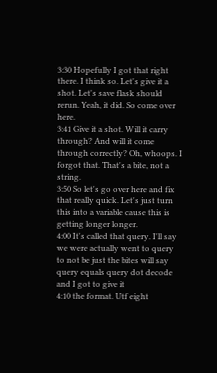3:30 Hopefully I got that right there. I think so. Let's give it a shot. Let's save flask should rerun. Yeah, it did. So come over here.
3:41 Give it a shot. Will it carry through? And will it come through correctly? Oh, whoops. I forgot that. That's a bite, not a string.
3:50 So let's go over here and fix that really quick. Let's just turn this into a variable cause this is getting longer longer.
4:00 It's called that query. I'll say we were actually went to query to not be just the bites will say query equals query dot decode and I got to give it
4:10 the format. Utf eight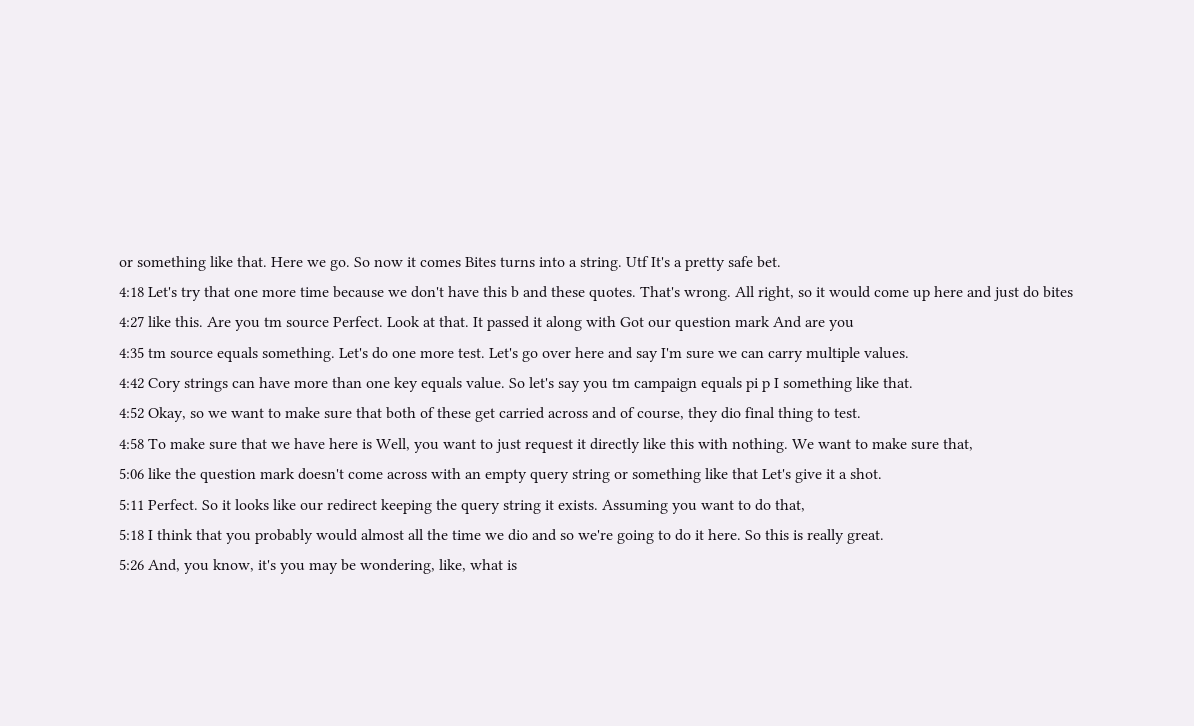or something like that. Here we go. So now it comes Bites turns into a string. Utf It's a pretty safe bet.
4:18 Let's try that one more time because we don't have this b and these quotes. That's wrong. All right, so it would come up here and just do bites
4:27 like this. Are you tm source Perfect. Look at that. It passed it along with Got our question mark And are you
4:35 tm source equals something. Let's do one more test. Let's go over here and say I'm sure we can carry multiple values.
4:42 Cory strings can have more than one key equals value. So let's say you tm campaign equals pi p I something like that.
4:52 Okay, so we want to make sure that both of these get carried across and of course, they dio final thing to test.
4:58 To make sure that we have here is Well, you want to just request it directly like this with nothing. We want to make sure that,
5:06 like the question mark doesn't come across with an empty query string or something like that Let's give it a shot.
5:11 Perfect. So it looks like our redirect keeping the query string it exists. Assuming you want to do that,
5:18 I think that you probably would almost all the time we dio and so we're going to do it here. So this is really great.
5:26 And, you know, it's you may be wondering, like, what is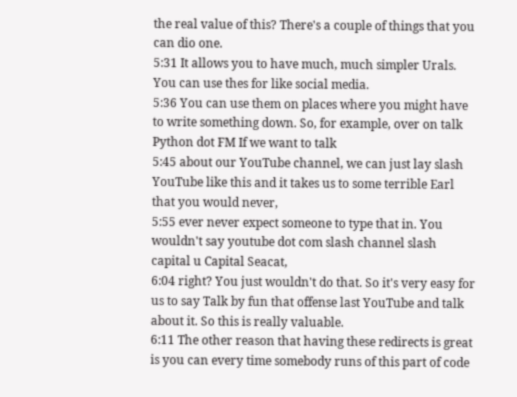the real value of this? There's a couple of things that you can dio one.
5:31 It allows you to have much, much simpler Urals. You can use thes for like social media.
5:36 You can use them on places where you might have to write something down. So, for example, over on talk Python dot FM If we want to talk
5:45 about our YouTube channel, we can just lay slash YouTube like this and it takes us to some terrible Earl that you would never,
5:55 ever never expect someone to type that in. You wouldn't say youtube dot com slash channel slash capital u Capital Seacat,
6:04 right? You just wouldn't do that. So it's very easy for us to say Talk by fun that offense last YouTube and talk about it. So this is really valuable.
6:11 The other reason that having these redirects is great is you can every time somebody runs of this part of code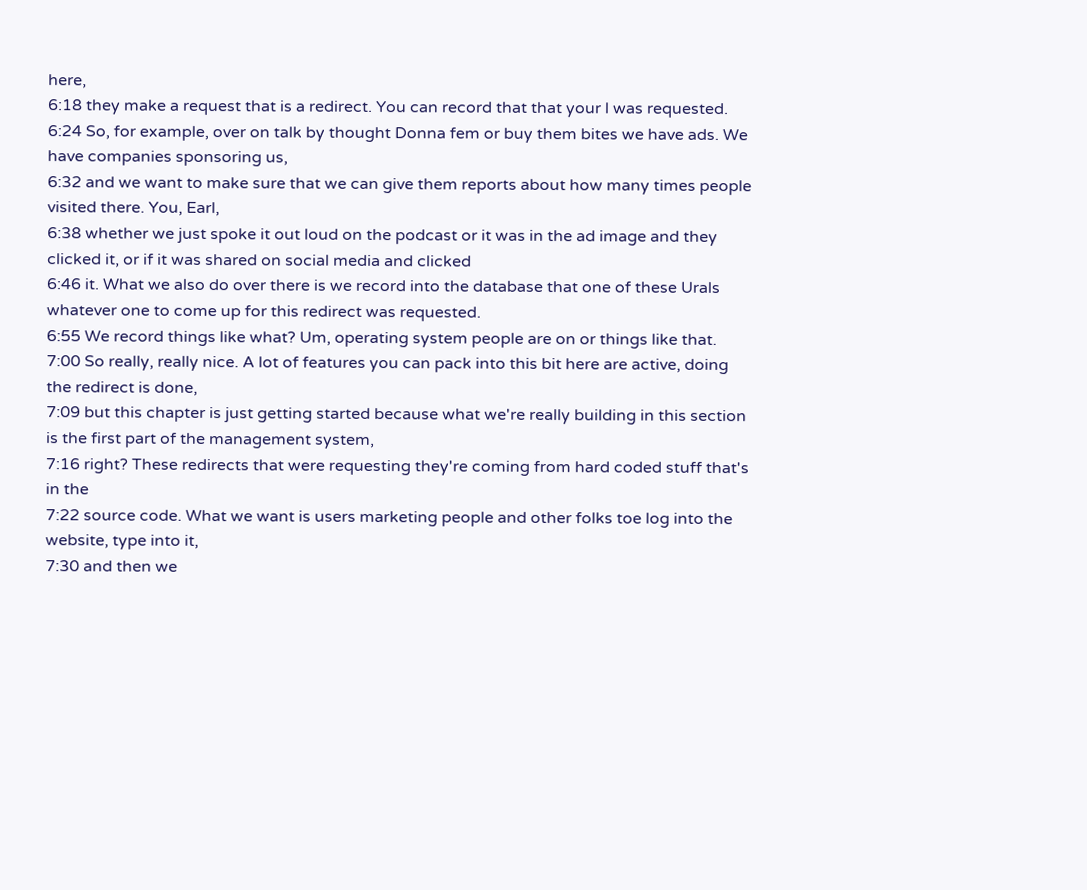here,
6:18 they make a request that is a redirect. You can record that that your l was requested.
6:24 So, for example, over on talk by thought Donna fem or buy them bites we have ads. We have companies sponsoring us,
6:32 and we want to make sure that we can give them reports about how many times people visited there. You, Earl,
6:38 whether we just spoke it out loud on the podcast or it was in the ad image and they clicked it, or if it was shared on social media and clicked
6:46 it. What we also do over there is we record into the database that one of these Urals whatever one to come up for this redirect was requested.
6:55 We record things like what? Um, operating system people are on or things like that.
7:00 So really, really nice. A lot of features you can pack into this bit here are active, doing the redirect is done,
7:09 but this chapter is just getting started because what we're really building in this section is the first part of the management system,
7:16 right? These redirects that were requesting they're coming from hard coded stuff that's in the
7:22 source code. What we want is users marketing people and other folks toe log into the website, type into it,
7:30 and then we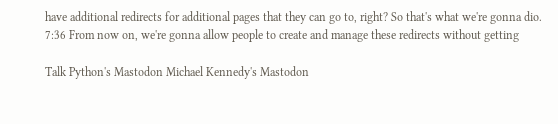have additional redirects for additional pages that they can go to, right? So that's what we're gonna dio.
7:36 From now on, we're gonna allow people to create and manage these redirects without getting

Talk Python's Mastodon Michael Kennedy's Mastodon